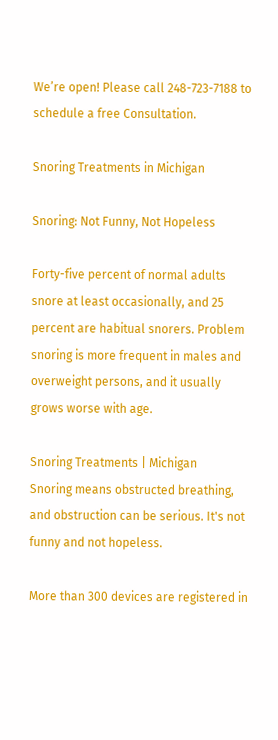We’re open! Please call 248-723-7188 to schedule a free Consultation.

Snoring Treatments in Michigan

Snoring: Not Funny, Not Hopeless

Forty-five percent of normal adults snore at least occasionally, and 25 percent are habitual snorers. Problem snoring is more frequent in males and overweight persons, and it usually grows worse with age.

Snoring Treatments | Michigan
Snoring means obstructed breathing, and obstruction can be serious. It's not funny and not hopeless.

More than 300 devices are registered in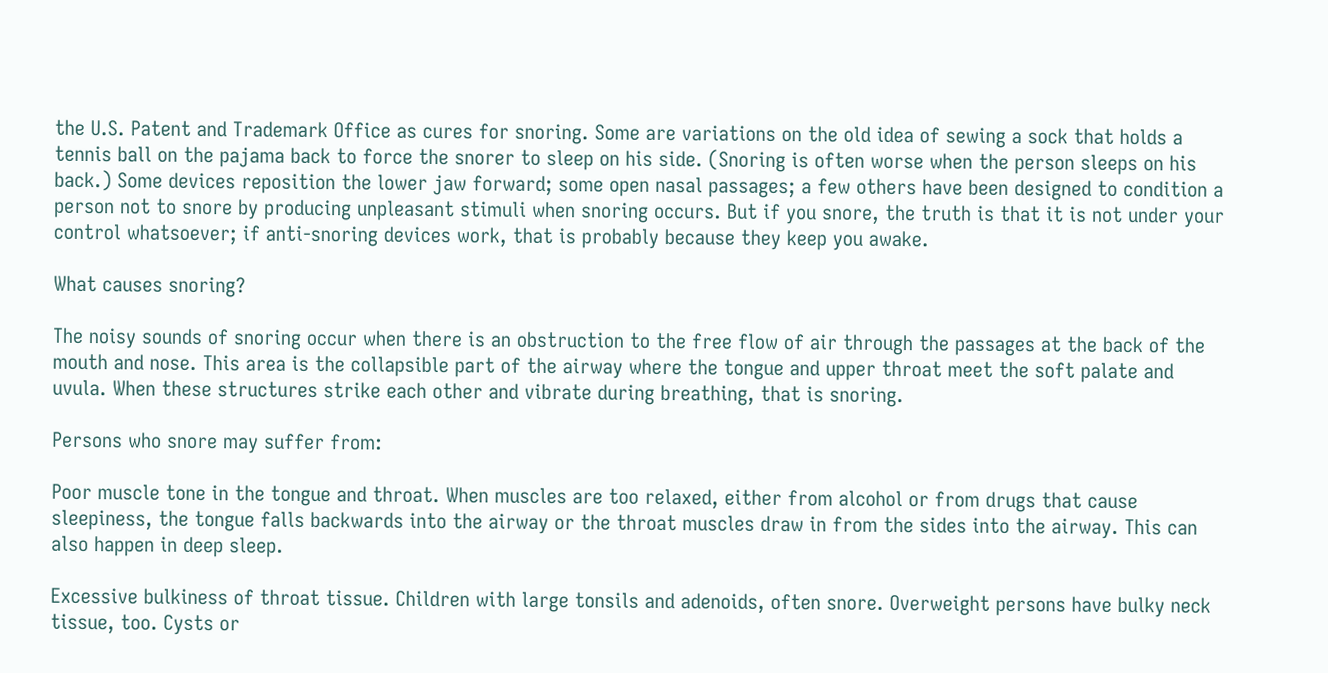the U.S. Patent and Trademark Office as cures for snoring. Some are variations on the old idea of sewing a sock that holds a tennis ball on the pajama back to force the snorer to sleep on his side. (Snoring is often worse when the person sleeps on his back.) Some devices reposition the lower jaw forward; some open nasal passages; a few others have been designed to condition a person not to snore by producing unpleasant stimuli when snoring occurs. But if you snore, the truth is that it is not under your control whatsoever; if anti-snoring devices work, that is probably because they keep you awake.

What causes snoring?

The noisy sounds of snoring occur when there is an obstruction to the free flow of air through the passages at the back of the mouth and nose. This area is the collapsible part of the airway where the tongue and upper throat meet the soft palate and uvula. When these structures strike each other and vibrate during breathing, that is snoring.

Persons who snore may suffer from:

Poor muscle tone in the tongue and throat. When muscles are too relaxed, either from alcohol or from drugs that cause sleepiness, the tongue falls backwards into the airway or the throat muscles draw in from the sides into the airway. This can also happen in deep sleep.

Excessive bulkiness of throat tissue. Children with large tonsils and adenoids, often snore. Overweight persons have bulky neck tissue, too. Cysts or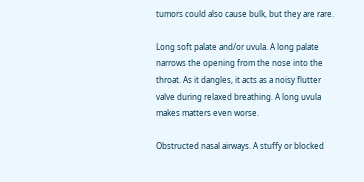tumors could also cause bulk, but they are rare.

Long soft palate and/or uvula. A long palate narrows the opening from the nose into the throat. As it dangles, it acts as a noisy flutter valve during relaxed breathing. A long uvula makes matters even worse.

Obstructed nasal airways. A stuffy or blocked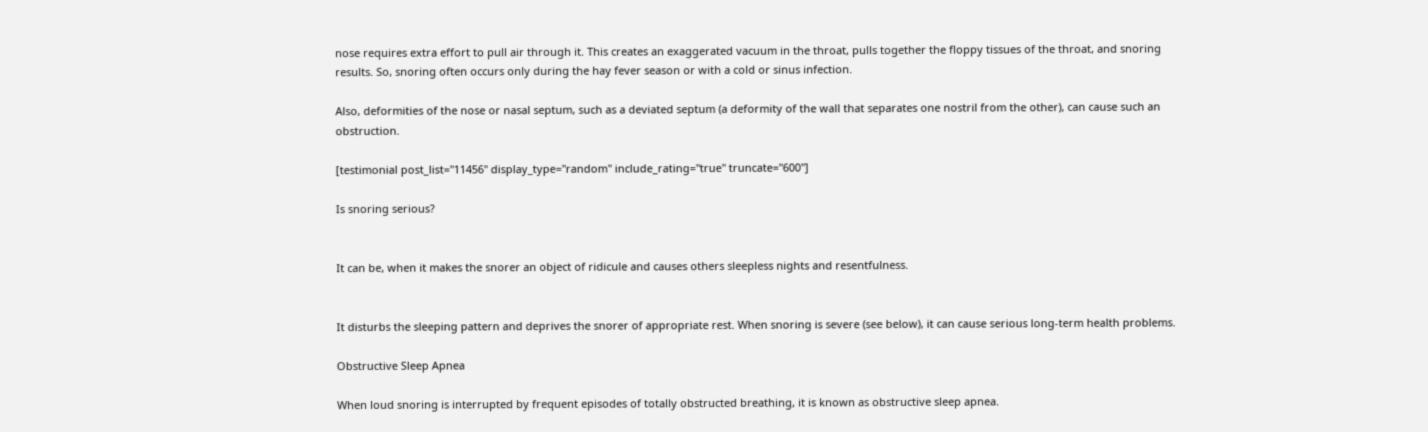nose requires extra effort to pull air through it. This creates an exaggerated vacuum in the throat, pulls together the floppy tissues of the throat, and snoring results. So, snoring often occurs only during the hay fever season or with a cold or sinus infection.

Also, deformities of the nose or nasal septum, such as a deviated septum (a deformity of the wall that separates one nostril from the other), can cause such an obstruction.

[testimonial post_list="11456" display_type="random" include_rating="true" truncate="600"]

Is snoring serious?


It can be, when it makes the snorer an object of ridicule and causes others sleepless nights and resentfulness.


It disturbs the sleeping pattern and deprives the snorer of appropriate rest. When snoring is severe (see below), it can cause serious long-term health problems.

Obstructive Sleep Apnea

When loud snoring is interrupted by frequent episodes of totally obstructed breathing, it is known as obstructive sleep apnea.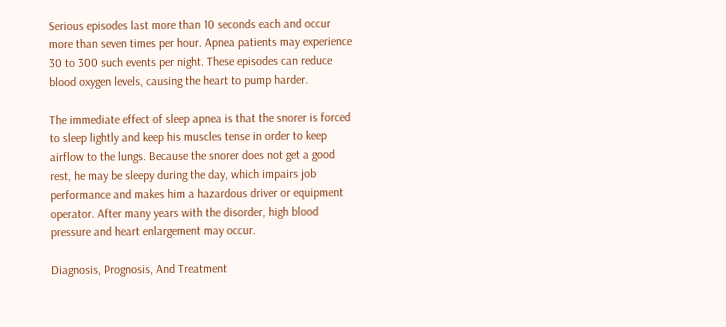Serious episodes last more than 10 seconds each and occur more than seven times per hour. Apnea patients may experience 30 to 300 such events per night. These episodes can reduce blood oxygen levels, causing the heart to pump harder.

The immediate effect of sleep apnea is that the snorer is forced to sleep lightly and keep his muscles tense in order to keep airflow to the lungs. Because the snorer does not get a good rest, he may be sleepy during the day, which impairs job performance and makes him a hazardous driver or equipment operator. After many years with the disorder, high blood pressure and heart enlargement may occur.

Diagnosis, Prognosis, And Treatment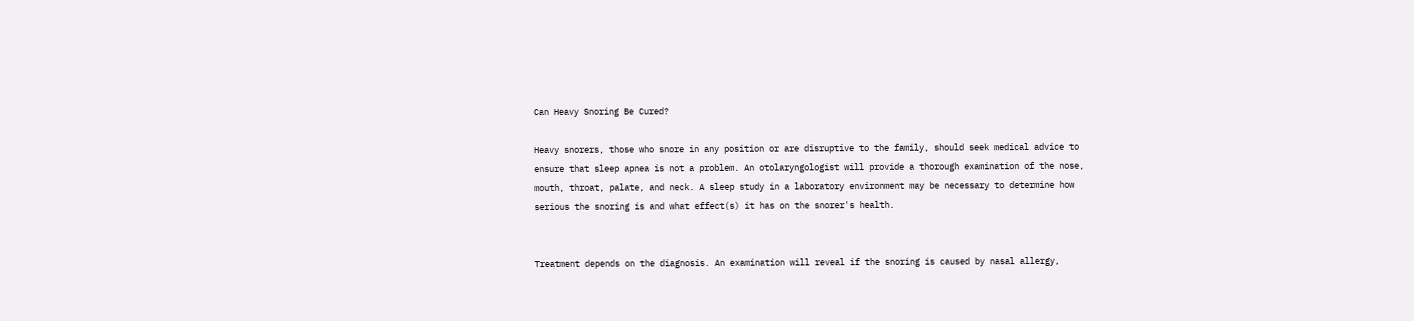Can Heavy Snoring Be Cured?

Heavy snorers, those who snore in any position or are disruptive to the family, should seek medical advice to ensure that sleep apnea is not a problem. An otolaryngologist will provide a thorough examination of the nose, mouth, throat, palate, and neck. A sleep study in a laboratory environment may be necessary to determine how serious the snoring is and what effect(s) it has on the snorer's health.


Treatment depends on the diagnosis. An examination will reveal if the snoring is caused by nasal allergy,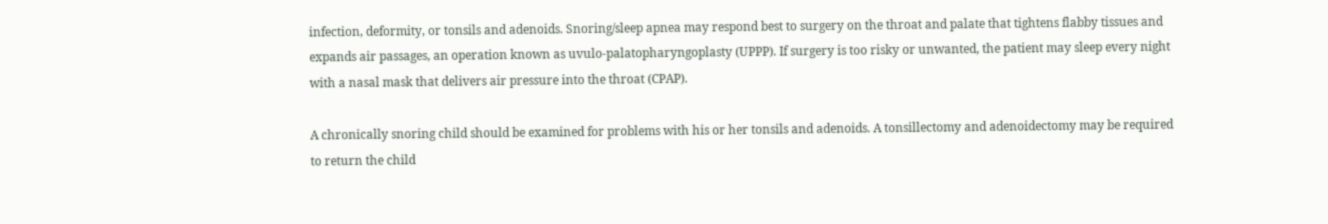infection, deformity, or tonsils and adenoids. Snoring/sleep apnea may respond best to surgery on the throat and palate that tightens flabby tissues and expands air passages, an operation known as uvulo-palatopharyngoplasty (UPPP). If surgery is too risky or unwanted, the patient may sleep every night with a nasal mask that delivers air pressure into the throat (CPAP).

A chronically snoring child should be examined for problems with his or her tonsils and adenoids. A tonsillectomy and adenoidectomy may be required to return the child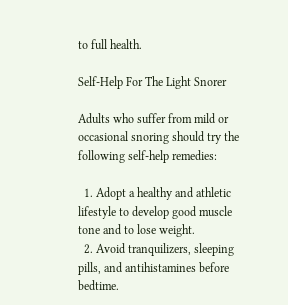to full health.

Self-Help For The Light Snorer

Adults who suffer from mild or occasional snoring should try the following self-help remedies:

  1. Adopt a healthy and athletic lifestyle to develop good muscle tone and to lose weight.
  2. Avoid tranquilizers, sleeping pills, and antihistamines before bedtime.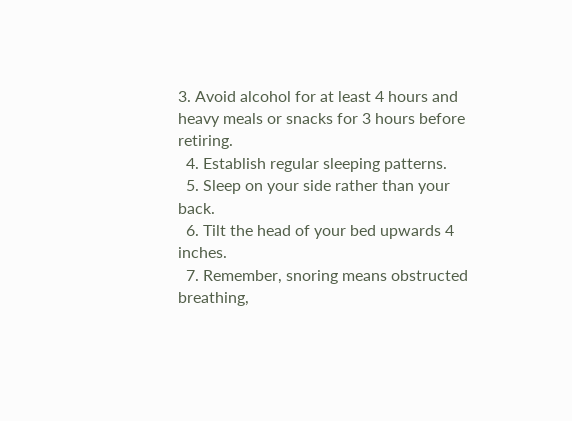3. Avoid alcohol for at least 4 hours and heavy meals or snacks for 3 hours before retiring.
  4. Establish regular sleeping patterns.
  5. Sleep on your side rather than your back.
  6. Tilt the head of your bed upwards 4 inches.
  7. Remember, snoring means obstructed breathing,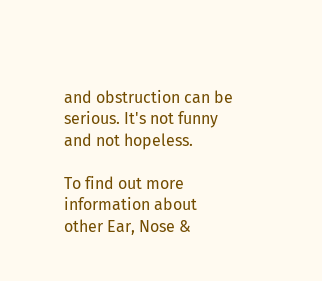and obstruction can be serious. It's not funny and not hopeless.

To find out more information about other Ear, Nose &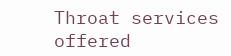Throat services offered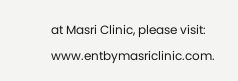at Masri Clinic, please visit: www.entbymasriclinic.com.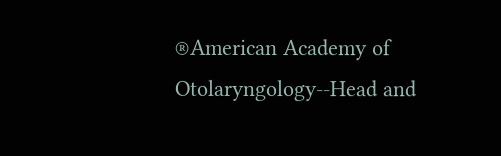®American Academy of Otolaryngology--Head and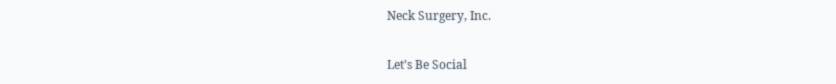Neck Surgery, Inc.

Let’s Be Social